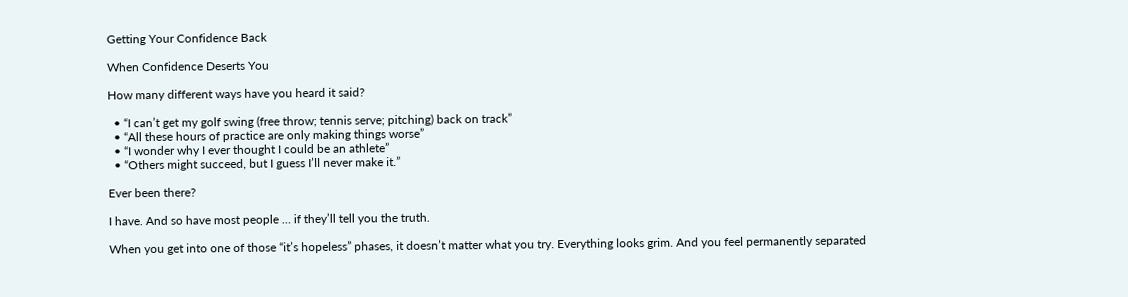Getting Your Confidence Back

When Confidence Deserts You

How many different ways have you heard it said?

  • “I can’t get my golf swing (free throw; tennis serve; pitching) back on track”
  • “All these hours of practice are only making things worse”
  • “I wonder why I ever thought I could be an athlete”
  • “Others might succeed, but I guess I’ll never make it.”

Ever been there?

I have. And so have most people … if they’ll tell you the truth.

When you get into one of those “it’s hopeless” phases, it doesn’t matter what you try. Everything looks grim. And you feel permanently separated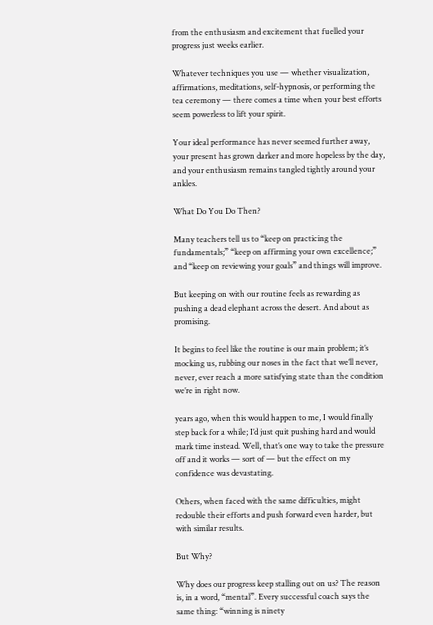from the enthusiasm and excitement that fuelled your progress just weeks earlier.

Whatever techniques you use — whether visualization, affirmations, meditations, self-hypnosis, or performing the tea ceremony — there comes a time when your best efforts seem powerless to lift your spirit.

Your ideal performance has never seemed further away, your present has grown darker and more hopeless by the day, and your enthusiasm remains tangled tightly around your ankles.

What Do You Do Then?

Many teachers tell us to “keep on practicing the fundamentals;” “keep on affirming your own excellence;” and “keep on reviewing your goals” and things will improve.

But keeping on with our routine feels as rewarding as pushing a dead elephant across the desert. And about as promising.

It begins to feel like the routine is our main problem; it’s mocking us, rubbing our noses in the fact that we’ll never, never, ever reach a more satisfying state than the condition we’re in right now.

years ago, when this would happen to me, I would finally step back for a while; I’d just quit pushing hard and would mark time instead. Well, that’s one way to take the pressure off and it works — sort of — but the effect on my confidence was devastating.

Others, when faced with the same difficulties, might redouble their efforts and push forward even harder, but with similar results.

But Why?

Why does our progress keep stalling out on us? The reason is, in a word, “mental”. Every successful coach says the same thing: “winning is ninety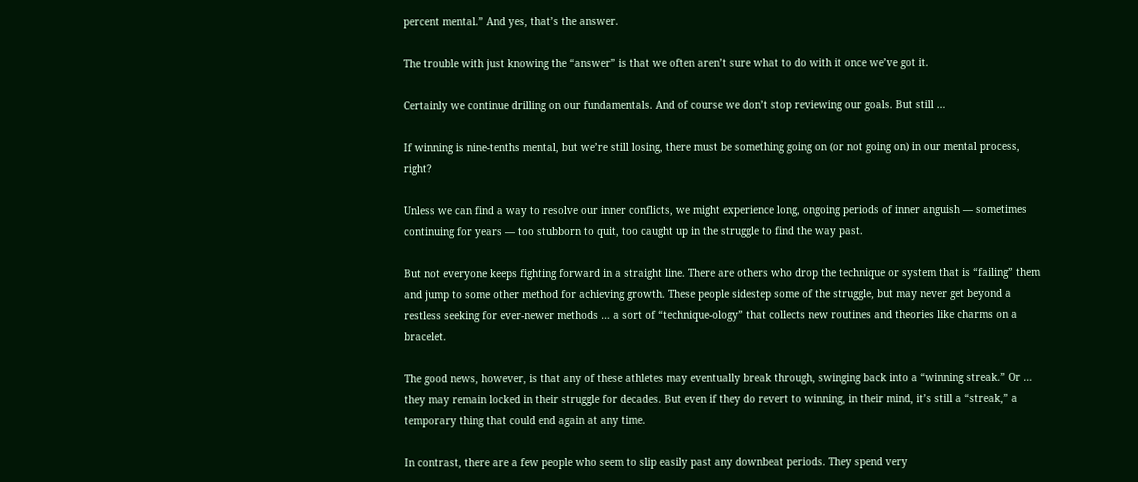percent mental.” And yes, that’s the answer.

The trouble with just knowing the “answer” is that we often aren’t sure what to do with it once we’ve got it.

Certainly we continue drilling on our fundamentals. And of course we don’t stop reviewing our goals. But still …

If winning is nine-tenths mental, but we’re still losing, there must be something going on (or not going on) in our mental process, right?

Unless we can find a way to resolve our inner conflicts, we might experience long, ongoing periods of inner anguish — sometimes continuing for years — too stubborn to quit, too caught up in the struggle to find the way past.

But not everyone keeps fighting forward in a straight line. There are others who drop the technique or system that is “failing” them and jump to some other method for achieving growth. These people sidestep some of the struggle, but may never get beyond a restless seeking for ever-newer methods … a sort of “technique-ology” that collects new routines and theories like charms on a bracelet.

The good news, however, is that any of these athletes may eventually break through, swinging back into a “winning streak.” Or … they may remain locked in their struggle for decades. But even if they do revert to winning, in their mind, it’s still a “streak,” a temporary thing that could end again at any time.

In contrast, there are a few people who seem to slip easily past any downbeat periods. They spend very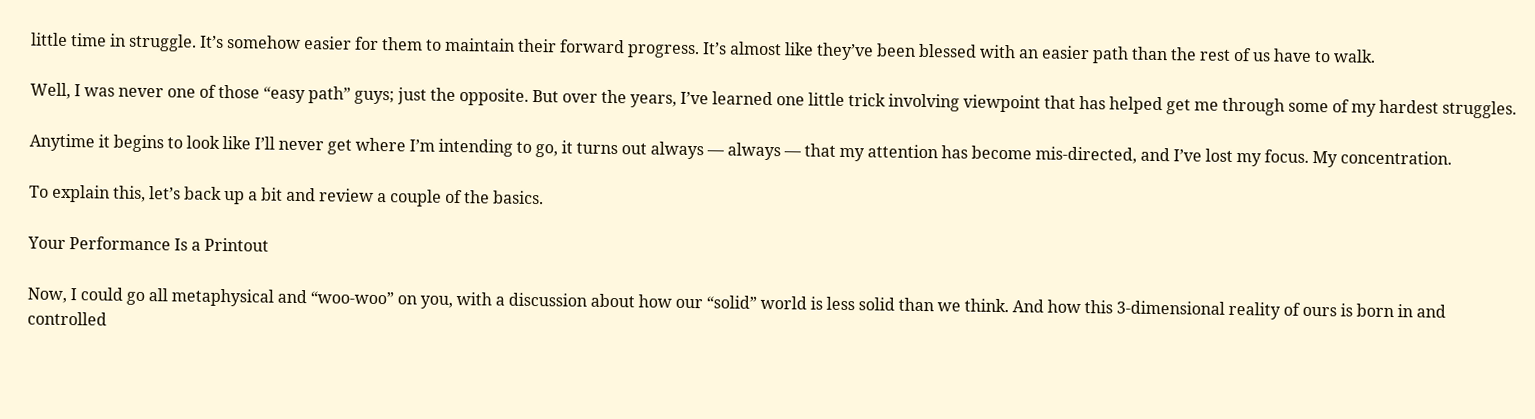little time in struggle. It’s somehow easier for them to maintain their forward progress. It’s almost like they’ve been blessed with an easier path than the rest of us have to walk.

Well, I was never one of those “easy path” guys; just the opposite. But over the years, I’ve learned one little trick involving viewpoint that has helped get me through some of my hardest struggles.

Anytime it begins to look like I’ll never get where I’m intending to go, it turns out always — always — that my attention has become mis-directed, and I’ve lost my focus. My concentration.

To explain this, let’s back up a bit and review a couple of the basics.

Your Performance Is a Printout

Now, I could go all metaphysical and “woo-woo” on you, with a discussion about how our “solid” world is less solid than we think. And how this 3-dimensional reality of ours is born in and controlled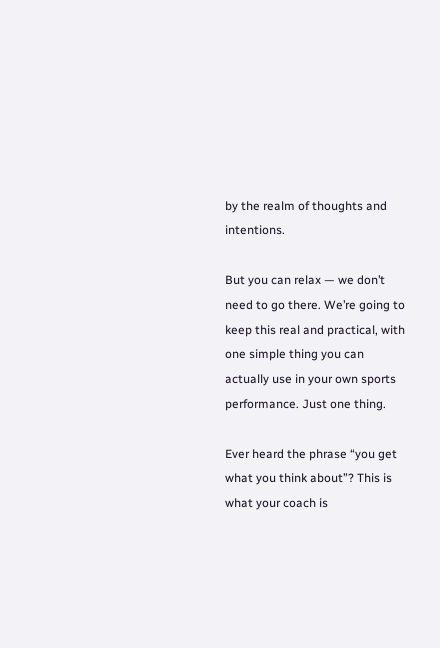by the realm of thoughts and intentions.

But you can relax — we don’t need to go there. We’re going to keep this real and practical, with one simple thing you can actually use in your own sports performance. Just one thing.

Ever heard the phrase “you get what you think about”? This is what your coach is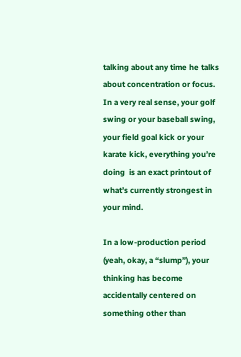talking about any time he talks about concentration or focus. In a very real sense, your golf swing or your baseball swing, your field goal kick or your karate kick, everything you’re doing  is an exact printout of what’s currently strongest in your mind.

In a low-production period (yeah, okay, a “slump”), your thinking has become accidentally centered on something other than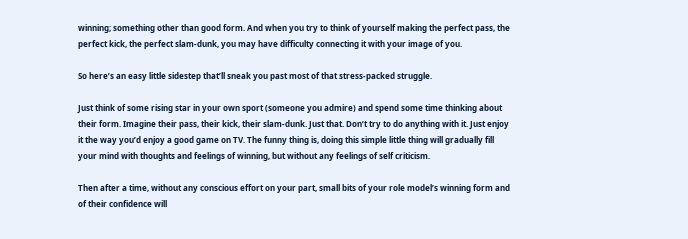winning; something other than good form. And when you try to think of yourself making the perfect pass, the perfect kick, the perfect slam-dunk, you may have difficulty connecting it with your image of you.

So here’s an easy little sidestep that’ll sneak you past most of that stress-packed struggle.

Just think of some rising star in your own sport (someone you admire) and spend some time thinking about their form. Imagine their pass, their kick, their slam-dunk. Just that. Don’t try to do anything with it. Just enjoy it the way you’d enjoy a good game on TV. The funny thing is, doing this simple little thing will gradually fill your mind with thoughts and feelings of winning, but without any feelings of self criticism.

Then after a time, without any conscious effort on your part, small bits of your role model’s winning form and of their confidence will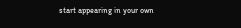start appearing in your own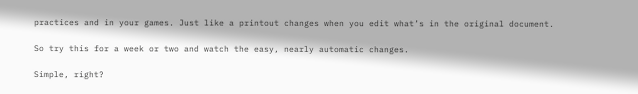practices and in your games. Just like a printout changes when you edit what’s in the original document.

So try this for a week or two and watch the easy, nearly automatic changes.

Simple, right?